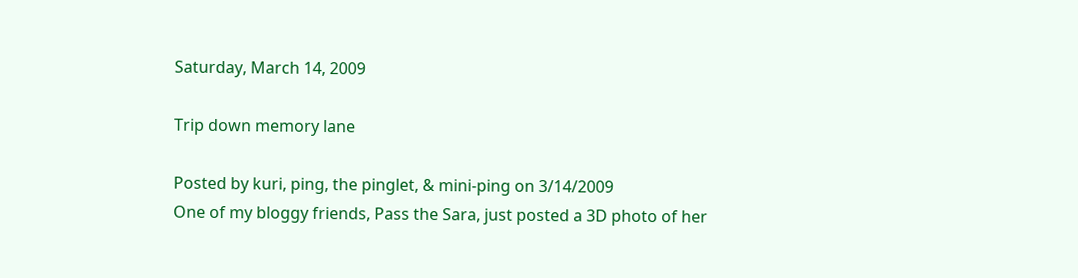Saturday, March 14, 2009

Trip down memory lane

Posted by kuri, ping, the pinglet, & mini-ping on 3/14/2009
One of my bloggy friends, Pass the Sara, just posted a 3D photo of her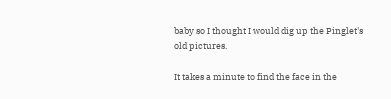baby so I thought I would dig up the Pinglet's old pictures.

It takes a minute to find the face in the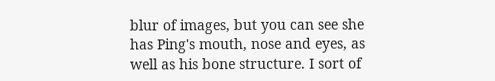blur of images, but you can see she has Ping's mouth, nose and eyes, as well as his bone structure. I sort of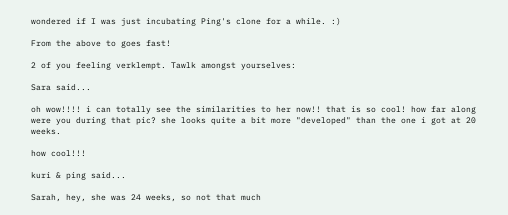wondered if I was just incubating Ping's clone for a while. :)

From the above to goes fast!

2 of you feeling verklempt. Tawlk amongst yourselves:

Sara said...

oh wow!!!! i can totally see the similarities to her now!! that is so cool! how far along were you during that pic? she looks quite a bit more "developed" than the one i got at 20 weeks.

how cool!!!

kuri & ping said...

Sarah, hey, she was 24 weeks, so not that much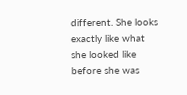different. She looks exactly like what she looked like before she was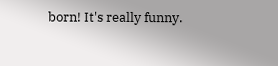born! It's really funny.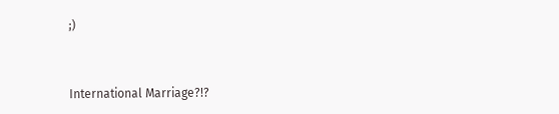;)


International Marriage?!?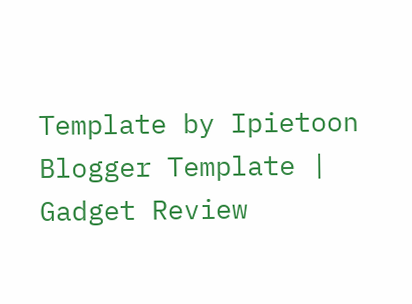Template by Ipietoon Blogger Template | Gadget Review